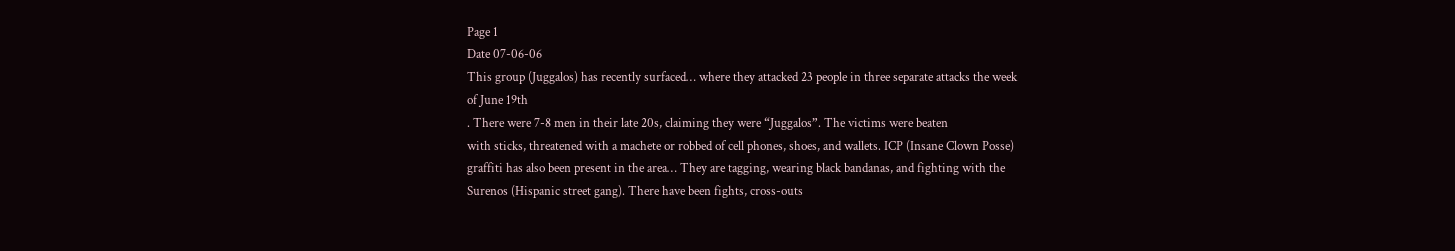Page 1
Date 07-06-06
This group (Juggalos) has recently surfaced… where they attacked 23 people in three separate attacks the week
of June 19th
. There were 7-8 men in their late 20s, claiming they were “Juggalos”. The victims were beaten
with sticks, threatened with a machete or robbed of cell phones, shoes, and wallets. ICP (Insane Clown Posse)
graffiti has also been present in the area… They are tagging, wearing black bandanas, and fighting with the
Surenos (Hispanic street gang). There have been fights, cross-outs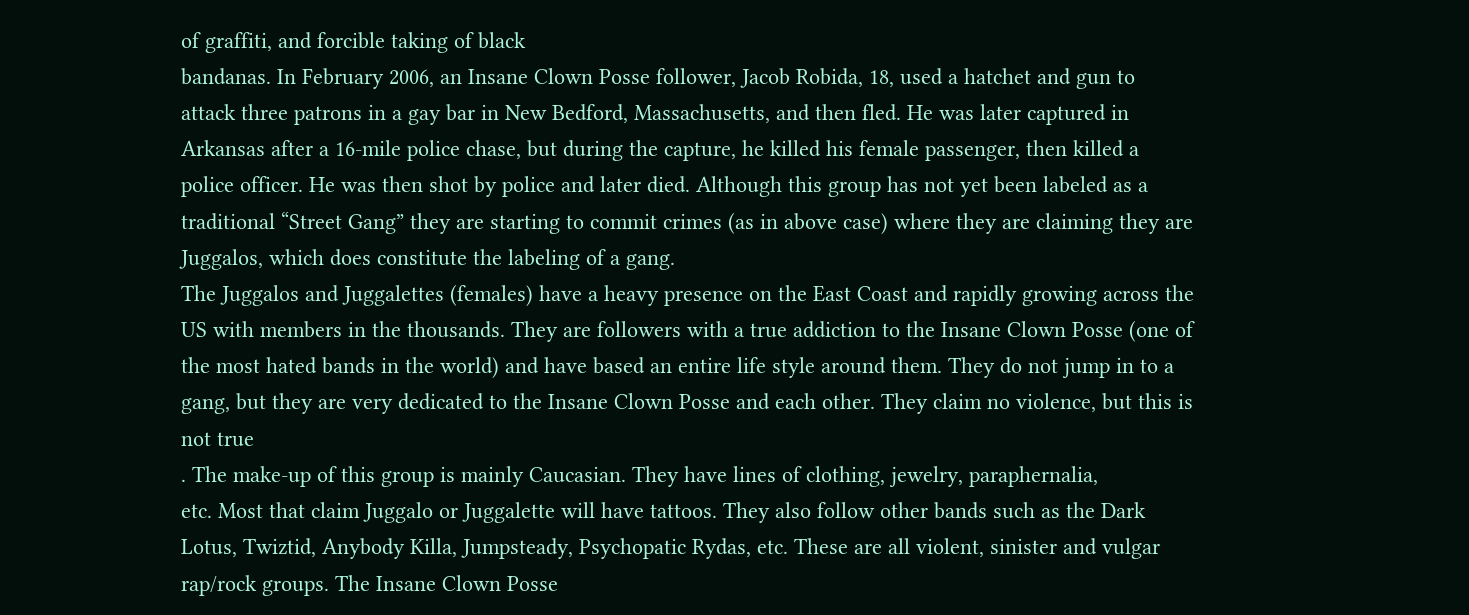of graffiti, and forcible taking of black
bandanas. In February 2006, an Insane Clown Posse follower, Jacob Robida, 18, used a hatchet and gun to
attack three patrons in a gay bar in New Bedford, Massachusetts, and then fled. He was later captured in
Arkansas after a 16-mile police chase, but during the capture, he killed his female passenger, then killed a
police officer. He was then shot by police and later died. Although this group has not yet been labeled as a
traditional “Street Gang” they are starting to commit crimes (as in above case) where they are claiming they are
Juggalos, which does constitute the labeling of a gang.
The Juggalos and Juggalettes (females) have a heavy presence on the East Coast and rapidly growing across the
US with members in the thousands. They are followers with a true addiction to the Insane Clown Posse (one of
the most hated bands in the world) and have based an entire life style around them. They do not jump in to a
gang, but they are very dedicated to the Insane Clown Posse and each other. They claim no violence, but this is
not true
. The make-up of this group is mainly Caucasian. They have lines of clothing, jewelry, paraphernalia,
etc. Most that claim Juggalo or Juggalette will have tattoos. They also follow other bands such as the Dark
Lotus, Twiztid, Anybody Killa, Jumpsteady, Psychopatic Rydas, etc. These are all violent, sinister and vulgar
rap/rock groups. The Insane Clown Posse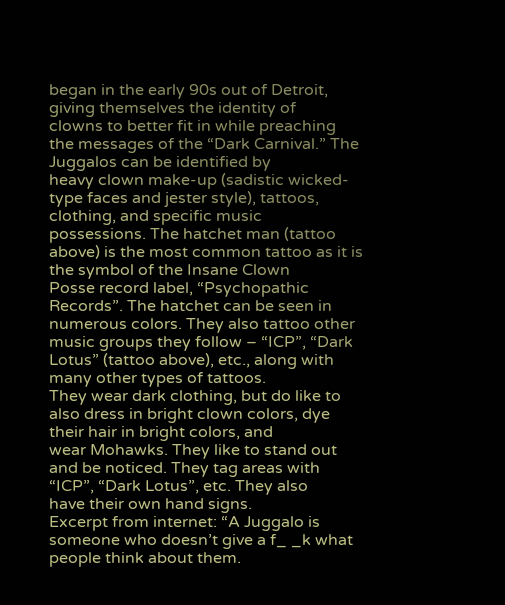began in the early 90s out of Detroit, giving themselves the identity of
clowns to better fit in while preaching the messages of the “Dark Carnival.” The Juggalos can be identified by
heavy clown make-up (sadistic wicked-type faces and jester style), tattoos, clothing, and specific music
possessions. The hatchet man (tattoo above) is the most common tattoo as it is the symbol of the Insane Clown
Posse record label, “Psychopathic Records”. The hatchet can be seen in numerous colors. They also tattoo other
music groups they follow – “ICP”, “Dark Lotus” (tattoo above), etc., along with many other types of tattoos.
They wear dark clothing, but do like to also dress in bright clown colors, dye their hair in bright colors, and
wear Mohawks. They like to stand out and be noticed. They tag areas with “ICP”, “Dark Lotus”, etc. They also
have their own hand signs.
Excerpt from internet: “A Juggalo is someone who doesn’t give a f_ _k what people think about them.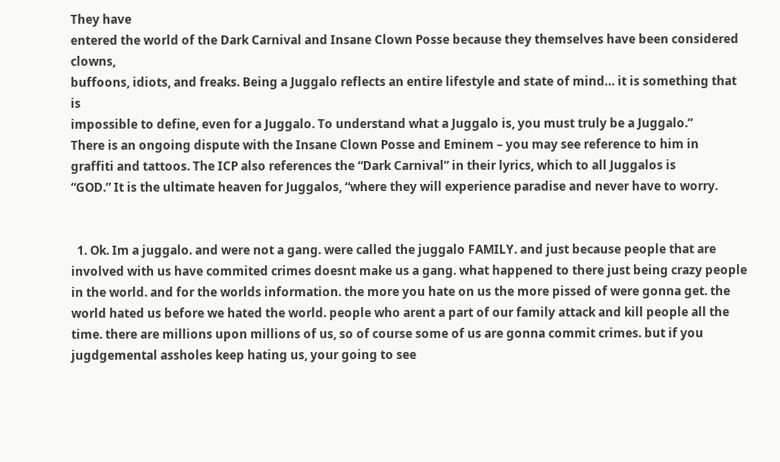They have
entered the world of the Dark Carnival and Insane Clown Posse because they themselves have been considered clowns,
buffoons, idiots, and freaks. Being a Juggalo reflects an entire lifestyle and state of mind… it is something that is
impossible to define, even for a Juggalo. To understand what a Juggalo is, you must truly be a Juggalo.”
There is an ongoing dispute with the Insane Clown Posse and Eminem – you may see reference to him in
graffiti and tattoos. The ICP also references the “Dark Carnival” in their lyrics, which to all Juggalos is
“GOD.” It is the ultimate heaven for Juggalos, “where they will experience paradise and never have to worry.


  1. Ok. Im a juggalo. and were not a gang. were called the juggalo FAMILY. and just because people that are involved with us have commited crimes doesnt make us a gang. what happened to there just being crazy people in the world. and for the worlds information. the more you hate on us the more pissed of were gonna get. the world hated us before we hated the world. people who arent a part of our family attack and kill people all the time. there are millions upon millions of us, so of course some of us are gonna commit crimes. but if you jugdgemental assholes keep hating us, your going to see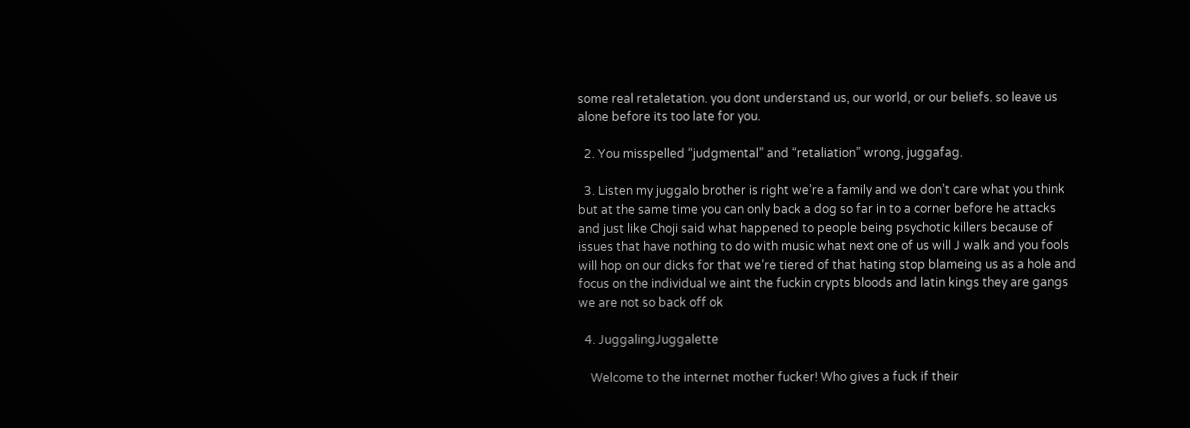some real retaletation. you dont understand us, our world, or our beliefs. so leave us alone before its too late for you.

  2. You misspelled “judgmental” and “retaliation” wrong, juggafag.

  3. Listen my juggalo brother is right we’re a family and we don’t care what you think but at the same time you can only back a dog so far in to a corner before he attacks and just like Choji said what happened to people being psychotic killers because of issues that have nothing to do with music what next one of us will J walk and you fools will hop on our dicks for that we’re tiered of that hating stop blameing us as a hole and focus on the individual we aint the fuckin crypts bloods and latin kings they are gangs we are not so back off ok

  4. JuggalingJuggalette

    Welcome to the internet mother fucker! Who gives a fuck if their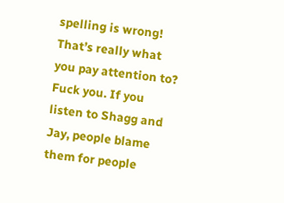spelling is wrong! That’s really what you pay attention to? Fuck you. If you listen to Shagg and Jay, people blame them for people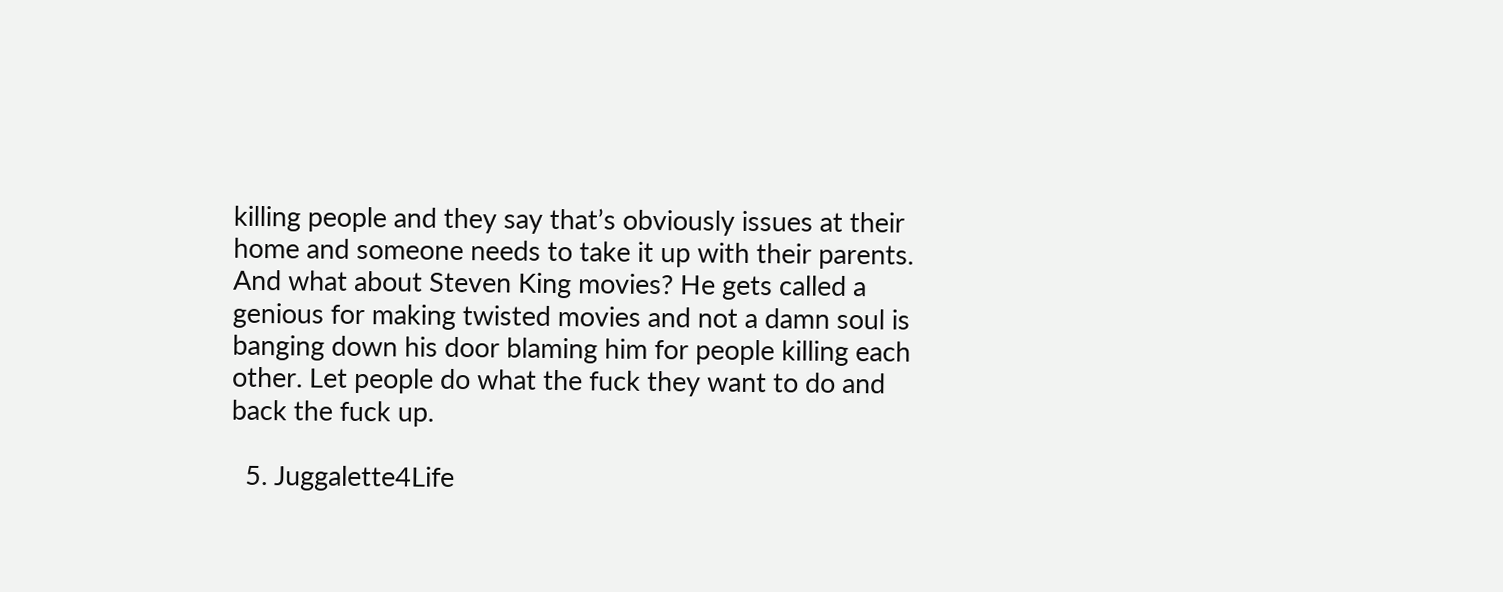killing people and they say that’s obviously issues at their home and someone needs to take it up with their parents. And what about Steven King movies? He gets called a genious for making twisted movies and not a damn soul is banging down his door blaming him for people killing each other. Let people do what the fuck they want to do and back the fuck up.

  5. Juggalette4Life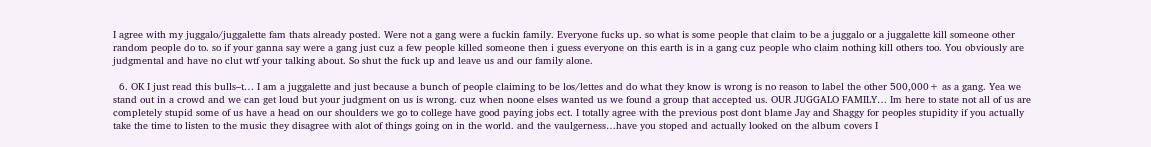I agree with my juggalo/juggalette fam thats already posted. Were not a gang were a fuckin family. Everyone fucks up. so what is some people that claim to be a juggalo or a juggalette kill someone other random people do to. so if your ganna say were a gang just cuz a few people killed someone then i guess everyone on this earth is in a gang cuz people who claim nothing kill others too. You obviously are judgmental and have no clut wtf your talking about. So shut the fuck up and leave us and our family alone.

  6. OK I just read this bulls–t… I am a juggalette and just because a bunch of people claiming to be los/lettes and do what they know is wrong is no reason to label the other 500,000+ as a gang. Yea we stand out in a crowd and we can get loud but your judgment on us is wrong. cuz when noone elses wanted us we found a group that accepted us. OUR JUGGALO FAMILY… Im here to state not all of us are completely stupid some of us have a head on our shoulders we go to college have good paying jobs ect. I totally agree with the previous post dont blame Jay and Shaggy for peoples stupidity if you actually take the time to listen to the music they disagree with alot of things going on in the world. and the vaulgerness…have you stoped and actually looked on the album covers I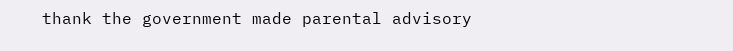thank the government made parental advisory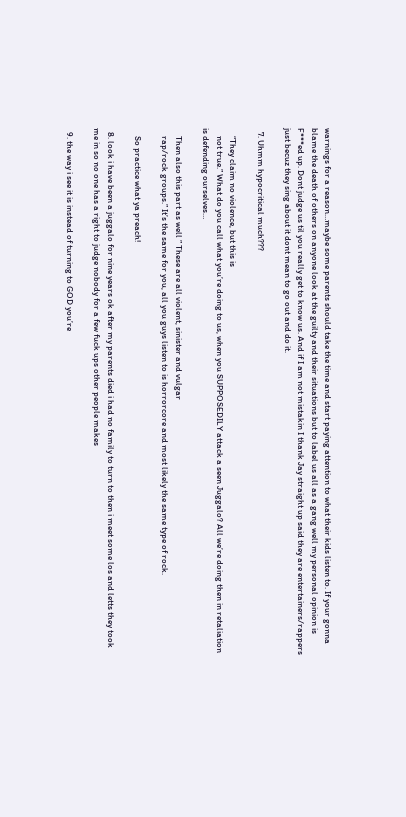warnings for a reason…maybe some parents should take the time and start paying attention to what their kids listen to. If your gonna blame the death of others on anyone look at the guilty and their situations but to label us all as a gang well my personal opinion is F***ed up. Dont judge us til you really get to know us. And if I am not mistakin I thank Jay straight up said they are entertainers/rappers just becuz they sing about it dont mean to go out and do it.

  7. Uhmm hypocritical much???

    “They claim no violence, but this is
    not true.” What do you call what you’re doing to us, when you SUPPOSEDILY attack a seen Juggalo? All we’re doing then in retaliation is defending ourselves…

    Then also this part as well ” These are all violent, sinister and vulgar
    rap/rock groups.” It’s the same for you, all you guys listen to is horrorcore and most likely the same type of rock.

    So practice what ya preach!

  8. look i have been a juggalo for nine years ok after my parents died i had no family to turn to then i meet some los and letts they took me in so no one has a right to judge nobody for a few fuck ups other people makes

  9. the way i see it is instead of turning to GOD you’re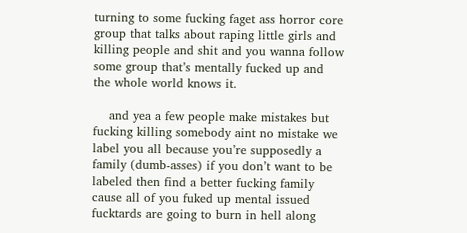turning to some fucking faget ass horror core group that talks about raping little girls and killing people and shit and you wanna follow some group that’s mentally fucked up and the whole world knows it.

    and yea a few people make mistakes but fucking killing somebody aint no mistake we label you all because you’re supposedly a family (dumb-asses) if you don’t want to be labeled then find a better fucking family cause all of you fuked up mental issued fucktards are going to burn in hell along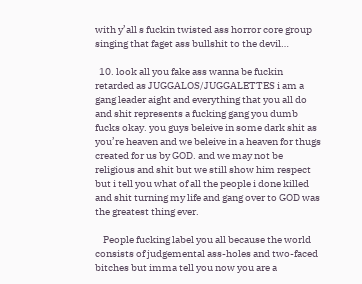with y’all s fuckin twisted ass horror core group singing that faget ass bullshit to the devil…

  10. look all you fake ass wanna be fuckin retarded as JUGGALOS/JUGGALETTES i am a gang leader aight and everything that you all do and shit represents a fucking gang you dumb fucks okay. you guys beleive in some dark shit as you’re heaven and we beleive in a heaven for thugs created for us by GOD. and we may not be religious and shit but we still show him respect but i tell you what of all the people i done killed and shit turning my life and gang over to GOD was the greatest thing ever.

    People fucking label you all because the world consists of judgemental ass-holes and two-faced bitches but imma tell you now you are a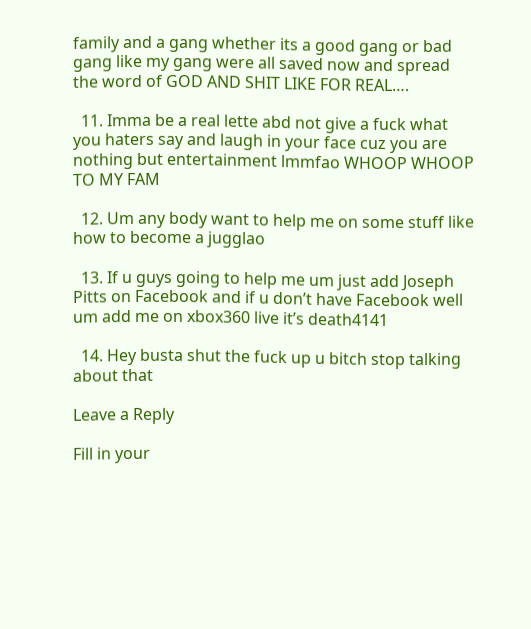family and a gang whether its a good gang or bad gang like my gang were all saved now and spread the word of GOD AND SHIT LIKE FOR REAL….

  11. Imma be a real lette abd not give a fuck what you haters say and laugh in your face cuz you are nothing but entertainment lmmfao WHOOP WHOOP TO MY FAM

  12. Um any body want to help me on some stuff like how to become a jugglao

  13. If u guys going to help me um just add Joseph Pitts on Facebook and if u don’t have Facebook well um add me on xbox360 live it’s death4141

  14. Hey busta shut the fuck up u bitch stop talking about that

Leave a Reply

Fill in your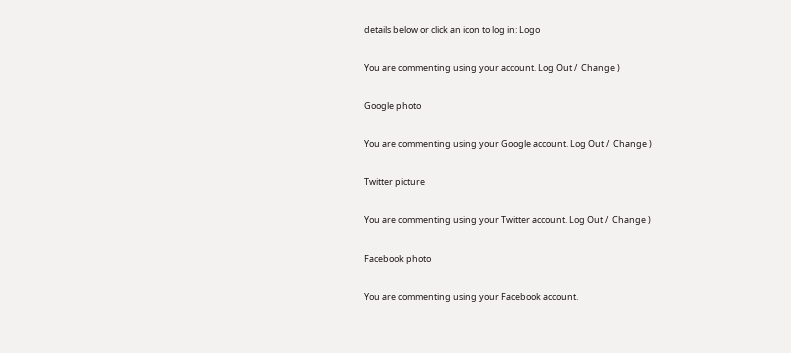details below or click an icon to log in: Logo

You are commenting using your account. Log Out /  Change )

Google photo

You are commenting using your Google account. Log Out /  Change )

Twitter picture

You are commenting using your Twitter account. Log Out /  Change )

Facebook photo

You are commenting using your Facebook account.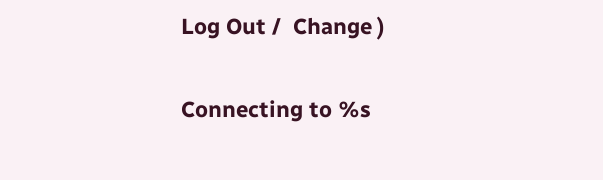Log Out /  Change )

Connecting to %s